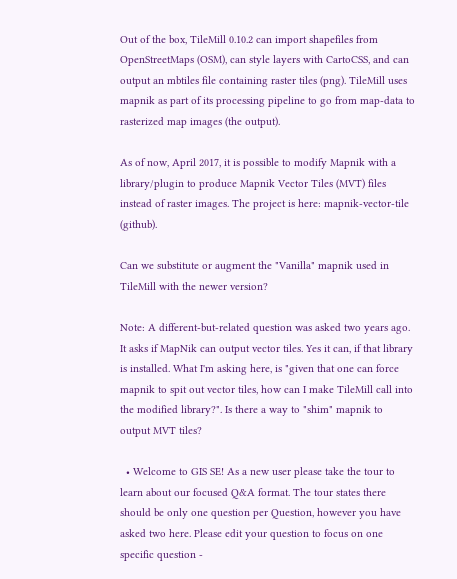Out of the box, TileMill 0.10.2 can import shapefiles from OpenStreetMaps (OSM), can style layers with CartoCSS, and can output an mbtiles file containing raster tiles (png). TileMill uses mapnik as part of its processing pipeline to go from map-data to rasterized map images (the output).

As of now, April 2017, it is possible to modify Mapnik with a library/plugin to produce Mapnik Vector Tiles (MVT) files instead of raster images. The project is here: mapnik-vector-tile (github).

Can we substitute or augment the "Vanilla" mapnik used in TileMill with the newer version?

Note: A different-but-related question was asked two years ago. It asks if MapNik can output vector tiles. Yes it can, if that library is installed. What I'm asking here, is "given that one can force mapnik to spit out vector tiles, how can I make TileMill call into the modified library?". Is there a way to "shim" mapnik to output MVT tiles?

  • Welcome to GIS SE! As a new user please take the tour to learn about our focused Q&A format. The tour states there should be only one question per Question, however you have asked two here. Please edit your question to focus on one specific question -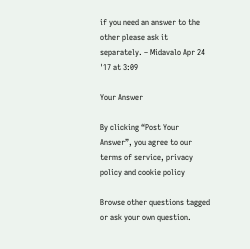if you need an answer to the other please ask it separately. – Midavalo Apr 24 '17 at 3:09

Your Answer

By clicking “Post Your Answer”, you agree to our terms of service, privacy policy and cookie policy

Browse other questions tagged or ask your own question.